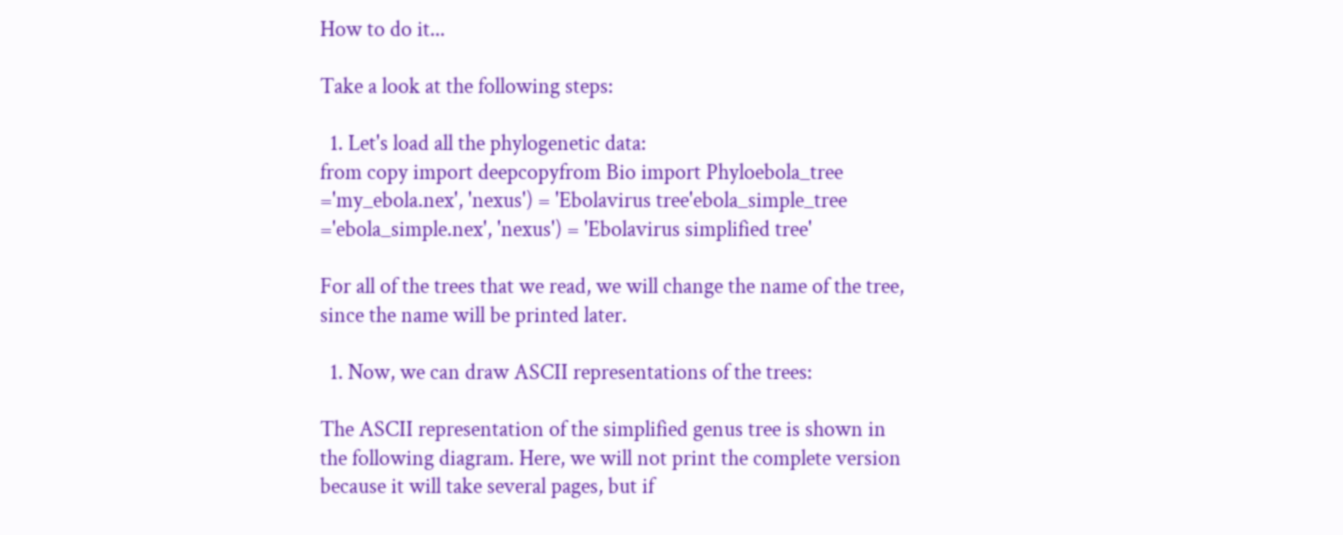How to do it...

Take a look at the following steps:

  1. Let's load all the phylogenetic data:
from copy import deepcopyfrom Bio import Phyloebola_tree ='my_ebola.nex', 'nexus') = 'Ebolavirus tree'ebola_simple_tree ='ebola_simple.nex', 'nexus') = 'Ebolavirus simplified tree'

For all of the trees that we read, we will change the name of the tree, since the name will be printed later.

  1. Now, we can draw ASCII representations of the trees:

The ASCII representation of the simplified genus tree is shown in the following diagram. Here, we will not print the complete version because it will take several pages, but if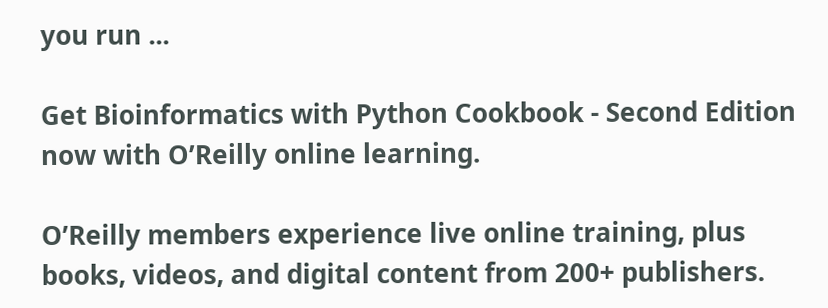you run ...

Get Bioinformatics with Python Cookbook - Second Edition now with O’Reilly online learning.

O’Reilly members experience live online training, plus books, videos, and digital content from 200+ publishers.